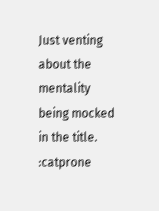Just venting about the mentality being mocked in the title. :catprone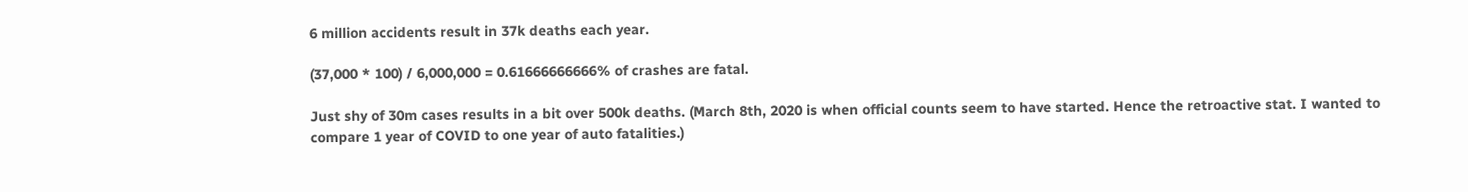6 million accidents result in 37k deaths each year.

(37,000 * 100) / 6,000,000 = 0.61666666666% of crashes are fatal.

Just shy of 30m cases results in a bit over 500k deaths. (March 8th, 2020 is when official counts seem to have started. Hence the retroactive stat. I wanted to compare 1 year of COVID to one year of auto fatalities.)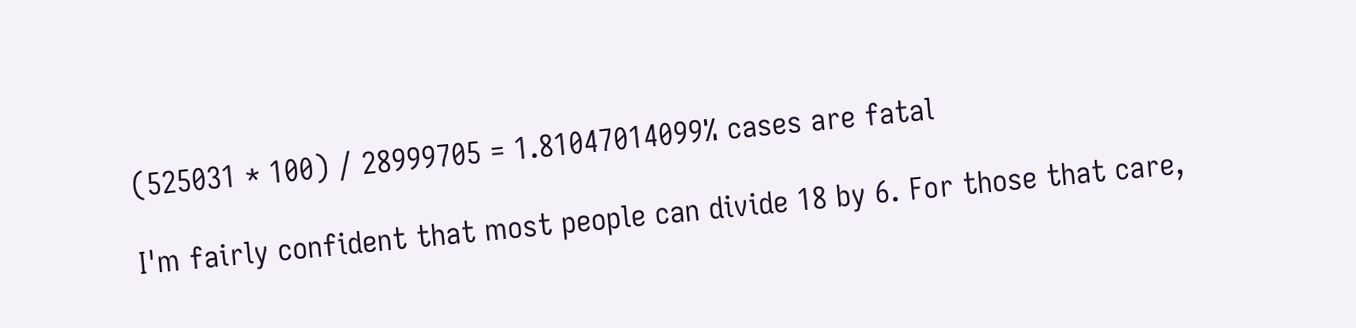(525031 * 100) / 28999705 = 1.81047014099% cases are fatal

I'm fairly confident that most people can divide 18 by 6. For those that care,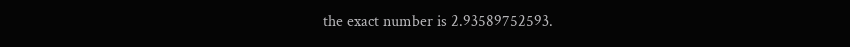the exact number is 2.93589752593.